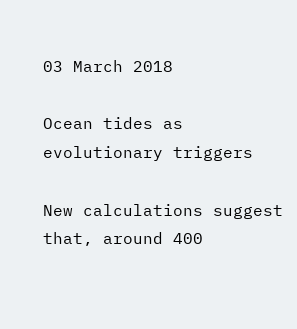03 March 2018

Ocean tides as evolutionary triggers

New calculations suggest that, around 400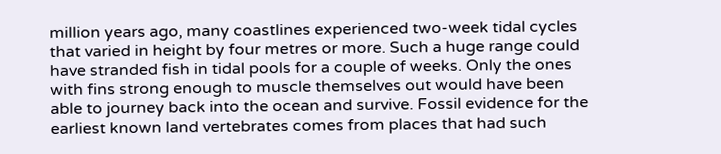million years ago, many coastlines experienced two-week tidal cycles that varied in height by four metres or more. Such a huge range could have stranded fish in tidal pools for a couple of weeks. Only the ones with fins strong enough to muscle themselves out would have been able to journey back into the ocean and survive. Fossil evidence for the earliest known land vertebrates comes from places that had such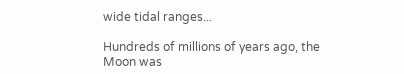wide tidal ranges...

Hundreds of millions of years ago, the Moon was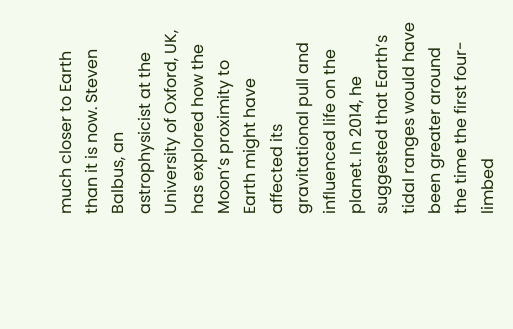much closer to Earth than it is now. Steven Balbus, an astrophysicist at the University of Oxford, UK, has explored how the Moon’s proximity to Earth might have affected its gravitational pull and influenced life on the planet. In 2014, he suggested that Earth’s tidal ranges would have been greater around the time the first four-limbed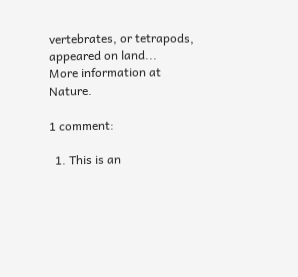vertebrates, or tetrapods, appeared on land...
More information at Nature.

1 comment:

  1. This is an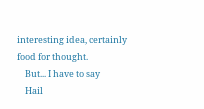interesting idea, certainly food for thought.
    But... I have to say
    Hail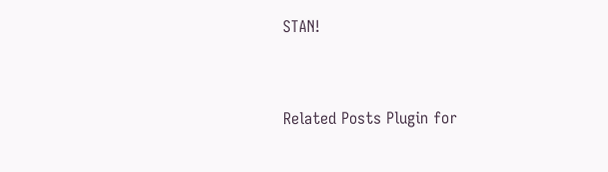STAN!


Related Posts Plugin for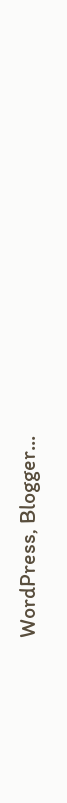WordPress, Blogger...